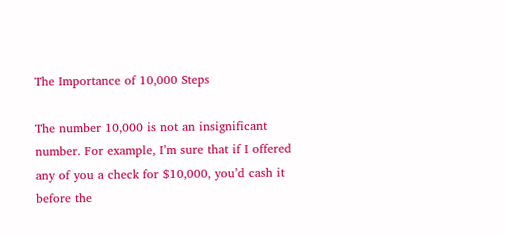The Importance of 10,000 Steps

The number 10,000 is not an insignificant number. For example, I’m sure that if I offered any of you a check for $10,000, you’d cash it before the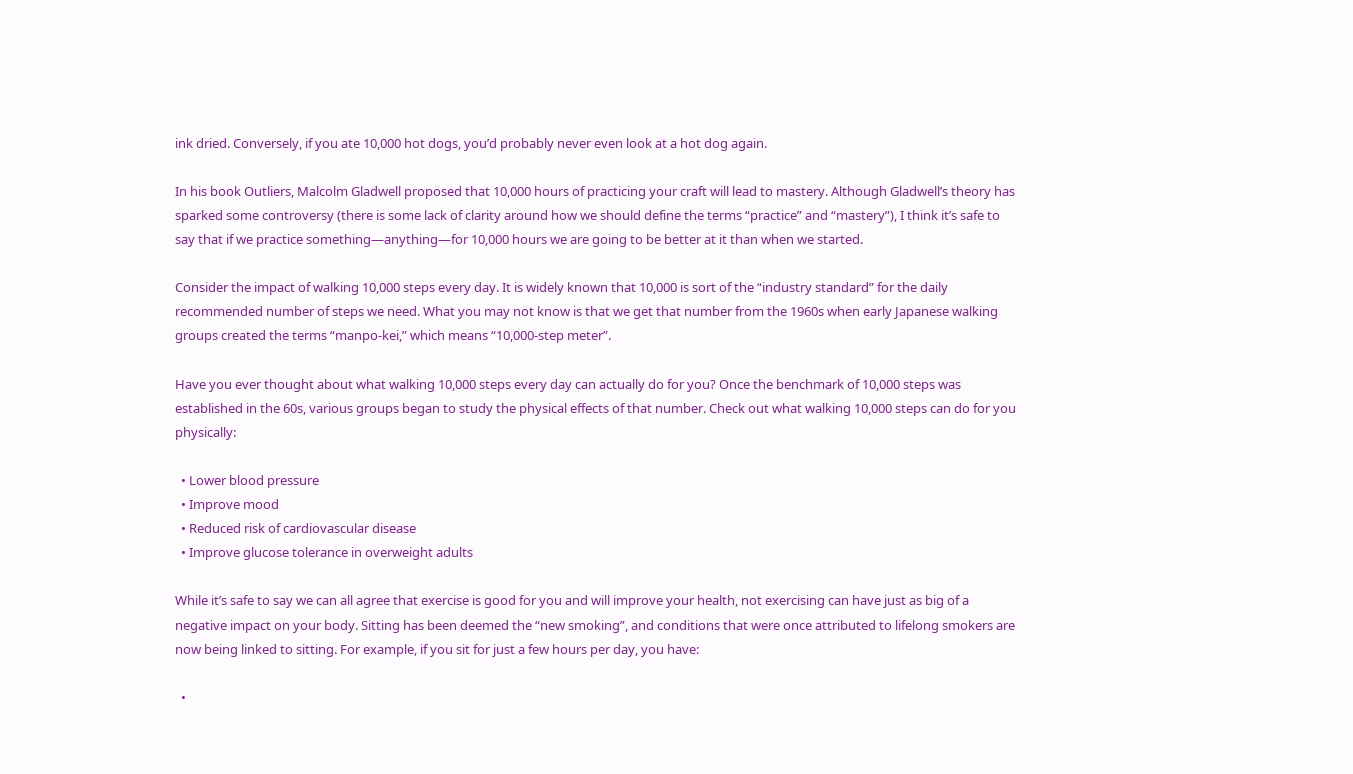ink dried. Conversely, if you ate 10,000 hot dogs, you’d probably never even look at a hot dog again.

In his book Outliers, Malcolm Gladwell proposed that 10,000 hours of practicing your craft will lead to mastery. Although Gladwell’s theory has sparked some controversy (there is some lack of clarity around how we should define the terms “practice” and “mastery”), I think it’s safe to say that if we practice something—anything—for 10,000 hours we are going to be better at it than when we started.

Consider the impact of walking 10,000 steps every day. It is widely known that 10,000 is sort of the “industry standard” for the daily recommended number of steps we need. What you may not know is that we get that number from the 1960s when early Japanese walking groups created the terms “manpo-kei,” which means “10,000-step meter”.

Have you ever thought about what walking 10,000 steps every day can actually do for you? Once the benchmark of 10,000 steps was established in the 60s, various groups began to study the physical effects of that number. Check out what walking 10,000 steps can do for you physically:

  • Lower blood pressure
  • Improve mood
  • Reduced risk of cardiovascular disease
  • Improve glucose tolerance in overweight adults

While it’s safe to say we can all agree that exercise is good for you and will improve your health, not exercising can have just as big of a negative impact on your body. Sitting has been deemed the “new smoking”, and conditions that were once attributed to lifelong smokers are now being linked to sitting. For example, if you sit for just a few hours per day, you have:

  •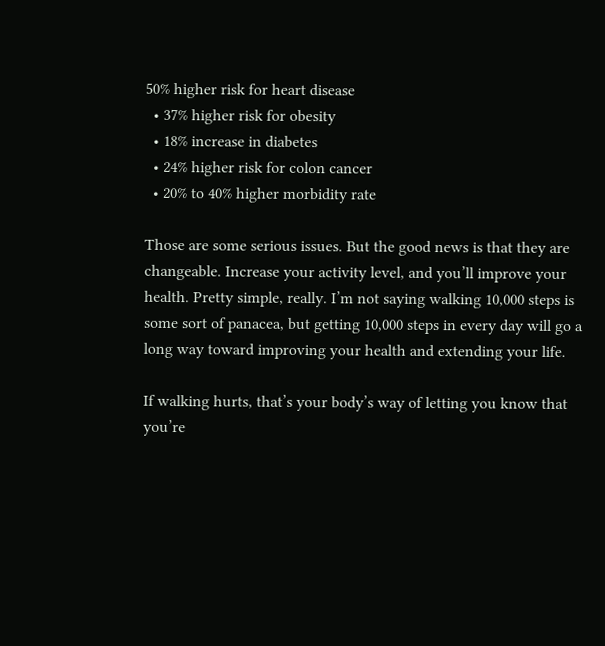50% higher risk for heart disease
  • 37% higher risk for obesity
  • 18% increase in diabetes
  • 24% higher risk for colon cancer
  • 20% to 40% higher morbidity rate

Those are some serious issues. But the good news is that they are changeable. Increase your activity level, and you’ll improve your health. Pretty simple, really. I’m not saying walking 10,000 steps is some sort of panacea, but getting 10,000 steps in every day will go a long way toward improving your health and extending your life.

If walking hurts, that’s your body’s way of letting you know that you’re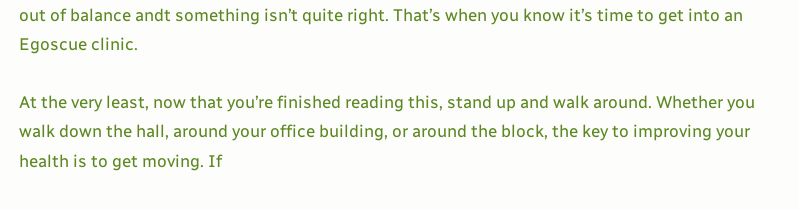out of balance andt something isn’t quite right. That’s when you know it’s time to get into an Egoscue clinic.

At the very least, now that you’re finished reading this, stand up and walk around. Whether you walk down the hall, around your office building, or around the block, the key to improving your health is to get moving. If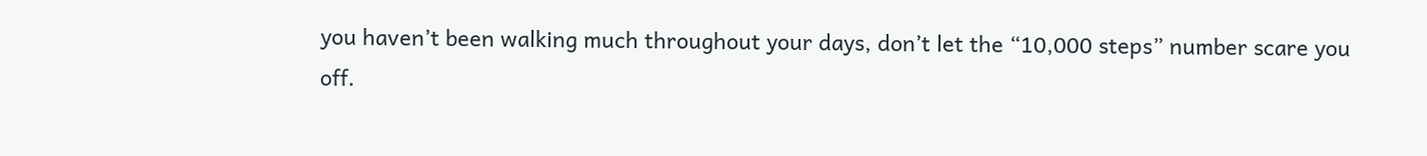you haven’t been walking much throughout your days, don’t let the “10,000 steps” number scare you off.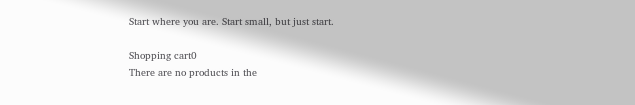Start where you are. Start small, but just start.

Shopping cart0
There are no products in the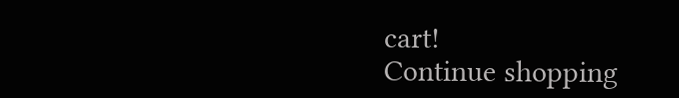cart!
Continue shopping